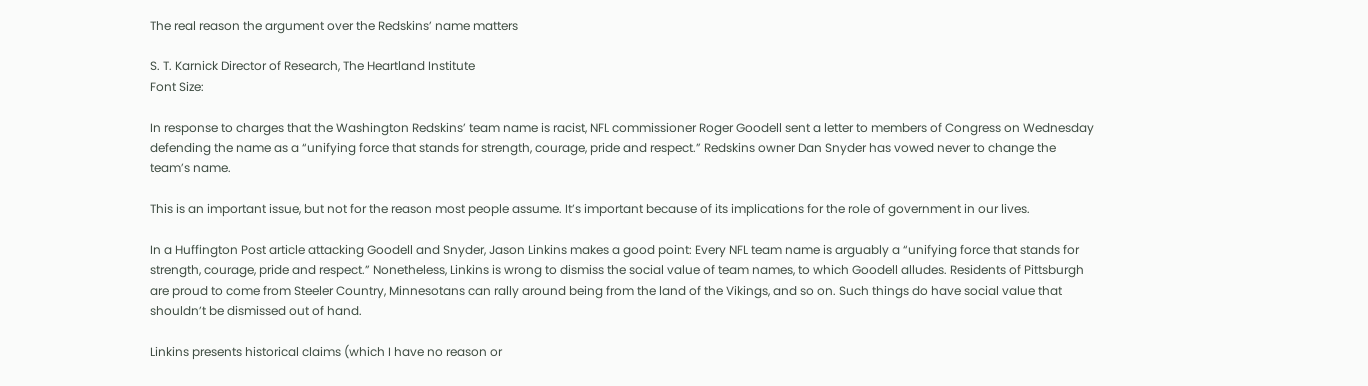The real reason the argument over the Redskins’ name matters

S. T. Karnick Director of Research, The Heartland Institute
Font Size:

In response to charges that the Washington Redskins’ team name is racist, NFL commissioner Roger Goodell sent a letter to members of Congress on Wednesday defending the name as a “unifying force that stands for strength, courage, pride and respect.” Redskins owner Dan Snyder has vowed never to change the team’s name.

This is an important issue, but not for the reason most people assume. It’s important because of its implications for the role of government in our lives.

In a Huffington Post article attacking Goodell and Snyder, Jason Linkins makes a good point: Every NFL team name is arguably a “unifying force that stands for strength, courage, pride and respect.” Nonetheless, Linkins is wrong to dismiss the social value of team names, to which Goodell alludes. Residents of Pittsburgh are proud to come from Steeler Country, Minnesotans can rally around being from the land of the Vikings, and so on. Such things do have social value that shouldn’t be dismissed out of hand.

Linkins presents historical claims (which I have no reason or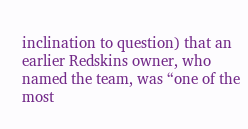inclination to question) that an earlier Redskins owner, who named the team, was “one of the most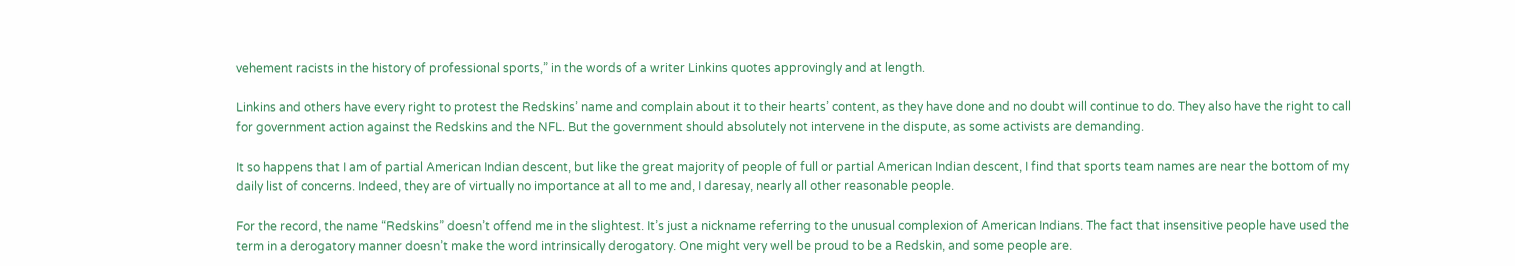vehement racists in the history of professional sports,” in the words of a writer Linkins quotes approvingly and at length.

Linkins and others have every right to protest the Redskins’ name and complain about it to their hearts’ content, as they have done and no doubt will continue to do. They also have the right to call for government action against the Redskins and the NFL. But the government should absolutely not intervene in the dispute, as some activists are demanding.

It so happens that I am of partial American Indian descent, but like the great majority of people of full or partial American Indian descent, I find that sports team names are near the bottom of my daily list of concerns. Indeed, they are of virtually no importance at all to me and, I daresay, nearly all other reasonable people.

For the record, the name “Redskins” doesn’t offend me in the slightest. It’s just a nickname referring to the unusual complexion of American Indians. The fact that insensitive people have used the term in a derogatory manner doesn’t make the word intrinsically derogatory. One might very well be proud to be a Redskin, and some people are.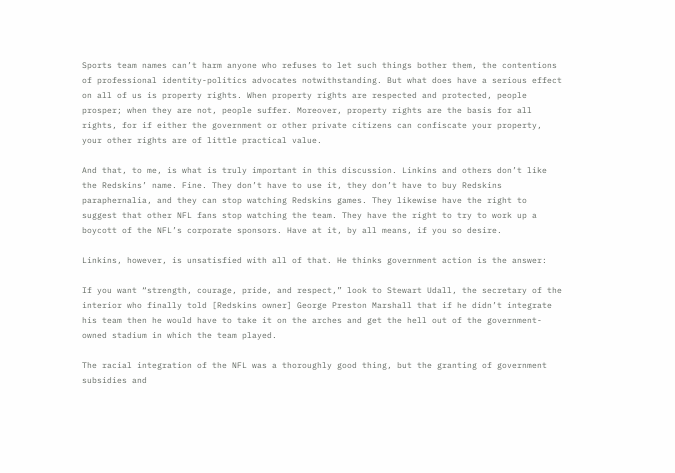Sports team names can’t harm anyone who refuses to let such things bother them, the contentions of professional identity-politics advocates notwithstanding. But what does have a serious effect on all of us is property rights. When property rights are respected and protected, people prosper; when they are not, people suffer. Moreover, property rights are the basis for all rights, for if either the government or other private citizens can confiscate your property, your other rights are of little practical value.

And that, to me, is what is truly important in this discussion. Linkins and others don’t like the Redskins’ name. Fine. They don’t have to use it, they don’t have to buy Redskins paraphernalia, and they can stop watching Redskins games. They likewise have the right to suggest that other NFL fans stop watching the team. They have the right to try to work up a boycott of the NFL’s corporate sponsors. Have at it, by all means, if you so desire.

Linkins, however, is unsatisfied with all of that. He thinks government action is the answer:

If you want “strength, courage, pride, and respect,” look to Stewart Udall, the secretary of the interior who finally told [Redskins owner] George Preston Marshall that if he didn’t integrate his team then he would have to take it on the arches and get the hell out of the government-owned stadium in which the team played.

The racial integration of the NFL was a thoroughly good thing, but the granting of government subsidies and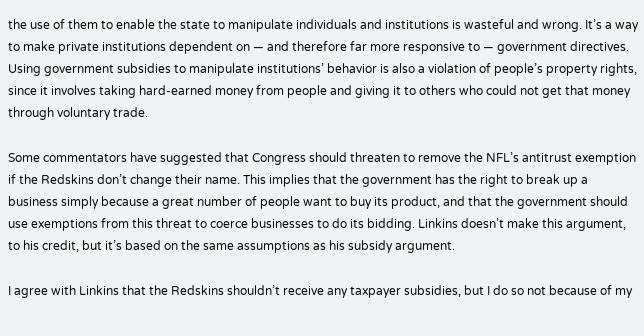the use of them to enable the state to manipulate individuals and institutions is wasteful and wrong. It’s a way to make private institutions dependent on — and therefore far more responsive to — government directives. Using government subsidies to manipulate institutions’ behavior is also a violation of people’s property rights, since it involves taking hard-earned money from people and giving it to others who could not get that money through voluntary trade.

Some commentators have suggested that Congress should threaten to remove the NFL’s antitrust exemption if the Redskins don’t change their name. This implies that the government has the right to break up a business simply because a great number of people want to buy its product, and that the government should use exemptions from this threat to coerce businesses to do its bidding. Linkins doesn’t make this argument, to his credit, but it’s based on the same assumptions as his subsidy argument.

I agree with Linkins that the Redskins shouldn’t receive any taxpayer subsidies, but I do so not because of my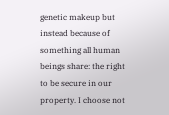genetic makeup but instead because of something all human beings share: the right to be secure in our property. I choose not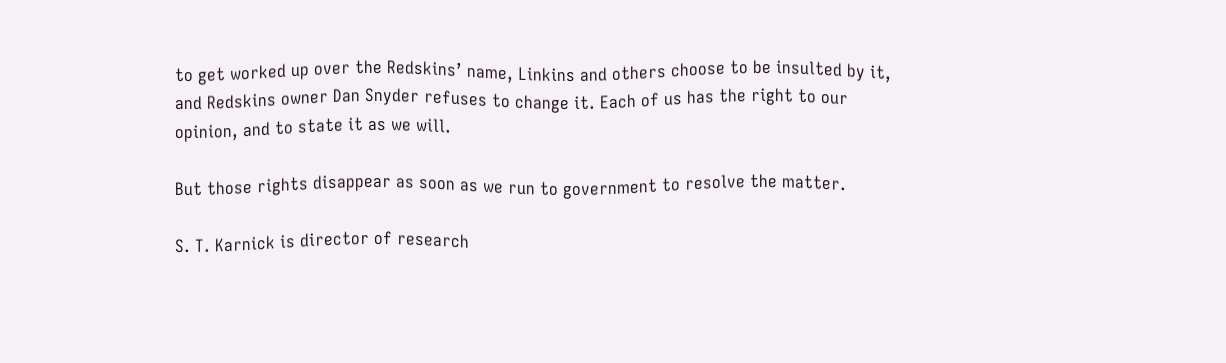to get worked up over the Redskins’ name, Linkins and others choose to be insulted by it, and Redskins owner Dan Snyder refuses to change it. Each of us has the right to our opinion, and to state it as we will.

But those rights disappear as soon as we run to government to resolve the matter.

S. T. Karnick is director of research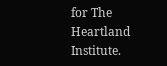for The Heartland Institute.